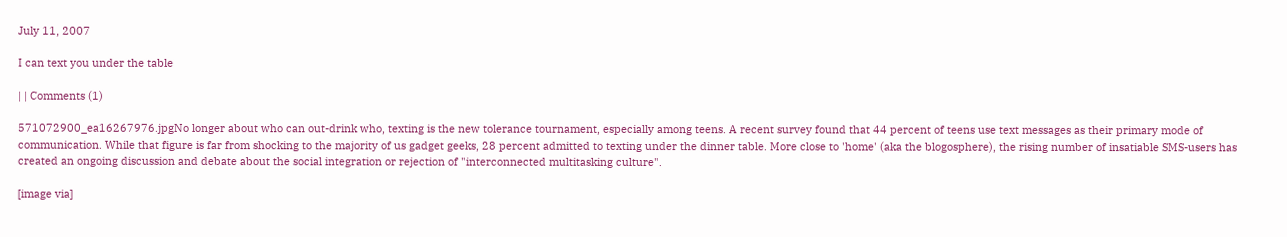July 11, 2007

I can text you under the table

| | Comments (1)

571072900_ea16267976.jpgNo longer about who can out-drink who, texting is the new tolerance tournament, especially among teens. A recent survey found that 44 percent of teens use text messages as their primary mode of communication. While that figure is far from shocking to the majority of us gadget geeks, 28 percent admitted to texting under the dinner table. More close to 'home' (aka the blogosphere), the rising number of insatiable SMS-users has created an ongoing discussion and debate about the social integration or rejection of "interconnected multitasking culture".

[image via]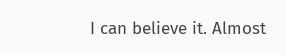I can believe it. Almost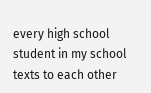every high school student in my school texts to each other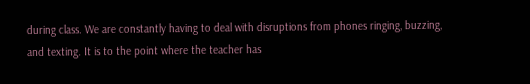during class. We are constantly having to deal with disruptions from phones ringing, buzzing, and texting. It is to the point where the teacher has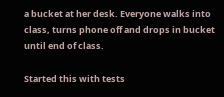a bucket at her desk. Everyone walks into class, turns phone off and drops in bucket until end of class.

Started this with tests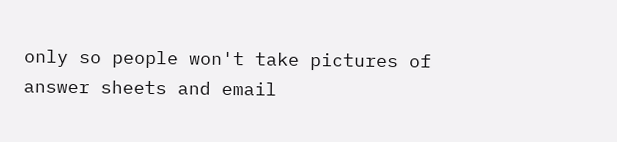only so people won't take pictures of answer sheets and email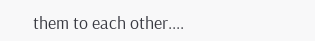them to each other....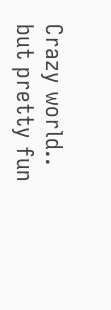Crazy world.. but pretty fun